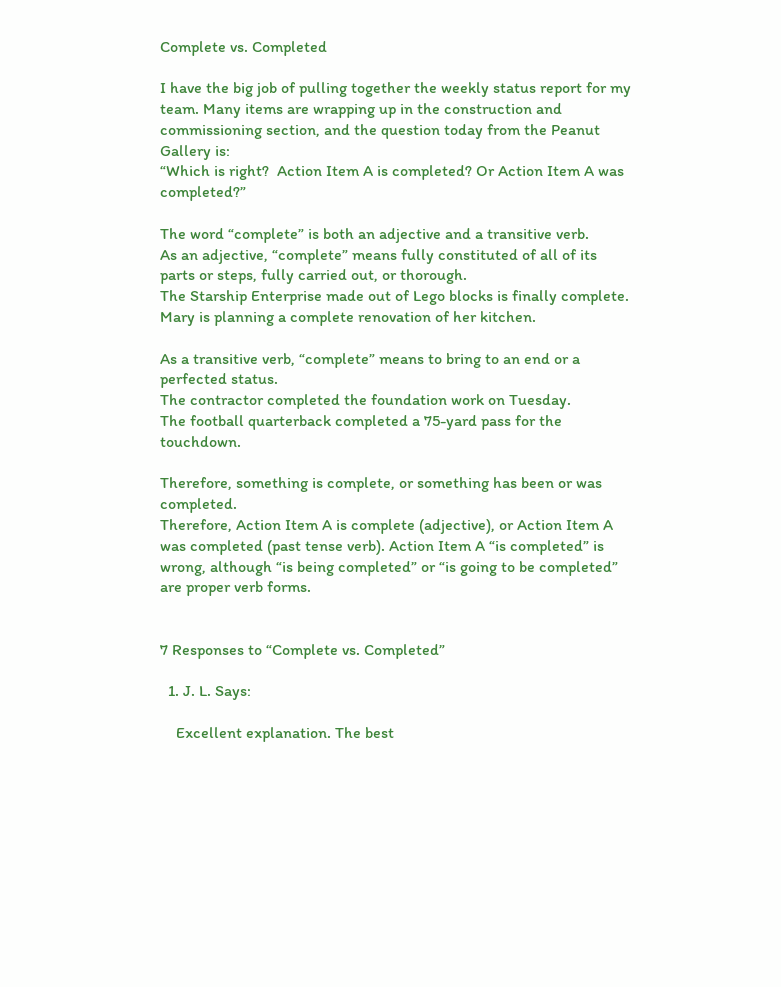Complete vs. Completed

I have the big job of pulling together the weekly status report for my team. Many items are wrapping up in the construction and commissioning section, and the question today from the Peanut Gallery is:
“Which is right?  Action Item A is completed? Or Action Item A was completed?”

The word “complete” is both an adjective and a transitive verb.
As an adjective, “complete” means fully constituted of all of its parts or steps, fully carried out, or thorough.
The Starship Enterprise made out of Lego blocks is finally complete.
Mary is planning a complete renovation of her kitchen.

As a transitive verb, “complete” means to bring to an end or a perfected status.
The contractor completed the foundation work on Tuesday.
The football quarterback completed a 75-yard pass for the touchdown.

Therefore, something is complete, or something has been or was completed.
Therefore, Action Item A is complete (adjective), or Action Item A was completed (past tense verb). Action Item A “is completed” is wrong, although “is being completed” or “is going to be completed” are proper verb forms.


7 Responses to “Complete vs. Completed”

  1. J. L. Says:

    Excellent explanation. The best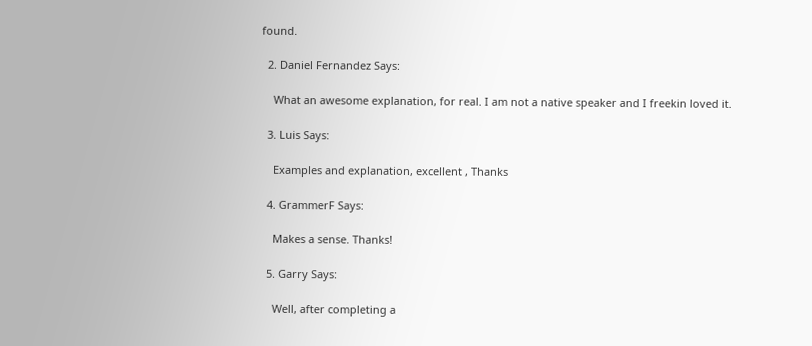found.

  2. Daniel Fernandez Says:

    What an awesome explanation, for real. I am not a native speaker and I freekin loved it.

  3. Luis Says:

    Examples and explanation, excellent , Thanks

  4. GrammerF Says:

    Makes a sense. Thanks!

  5. Garry Says:

    Well, after completing a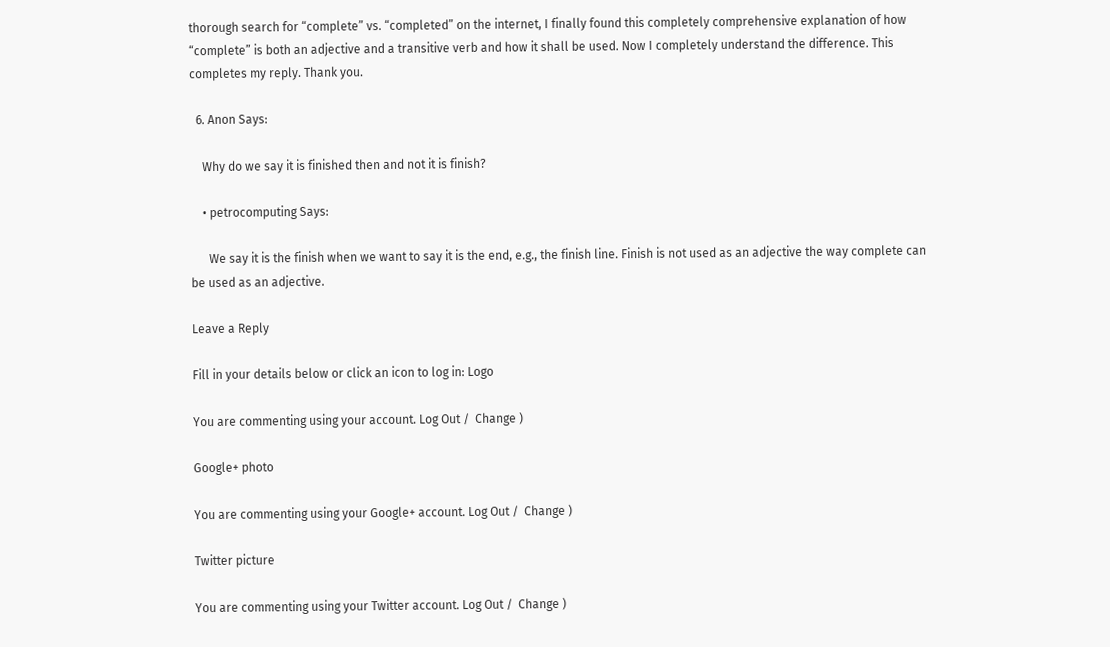thorough search for “complete” vs. “completed” on the internet, I finally found this completely comprehensive explanation of how “complete” is both an adjective and a transitive verb and how it shall be used. Now I completely understand the difference. This completes my reply. Thank you.

  6. Anon Says:

    Why do we say it is finished then and not it is finish?

    • petrocomputing Says:

      We say it is the finish when we want to say it is the end, e.g., the finish line. Finish is not used as an adjective the way complete can be used as an adjective.

Leave a Reply

Fill in your details below or click an icon to log in: Logo

You are commenting using your account. Log Out /  Change )

Google+ photo

You are commenting using your Google+ account. Log Out /  Change )

Twitter picture

You are commenting using your Twitter account. Log Out /  Change )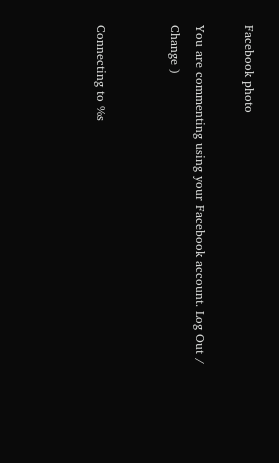Facebook photo

You are commenting using your Facebook account. Log Out /  Change )


Connecting to %s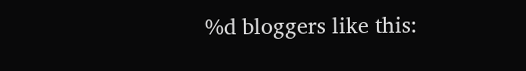%d bloggers like this: